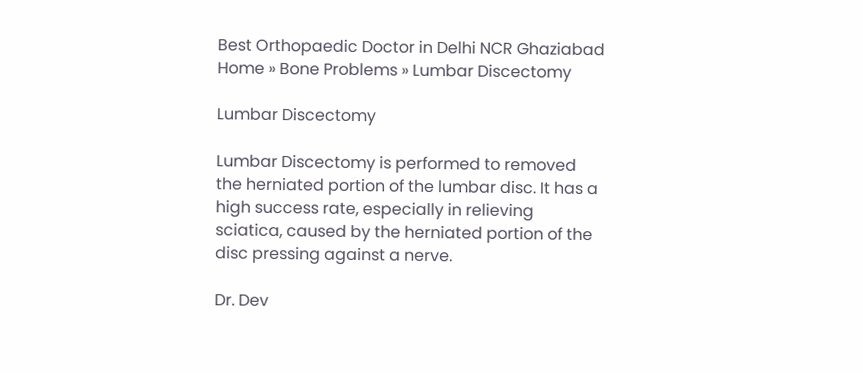Best Orthopaedic Doctor in Delhi NCR Ghaziabad
Home » Bone Problems » Lumbar Discectomy

Lumbar Discectomy

Lumbar Discectomy is performed to removed the herniated portion of the lumbar disc. It has a high success rate, especially in relieving sciatica, caused by the herniated portion of the disc pressing against a nerve.

Dr. Dev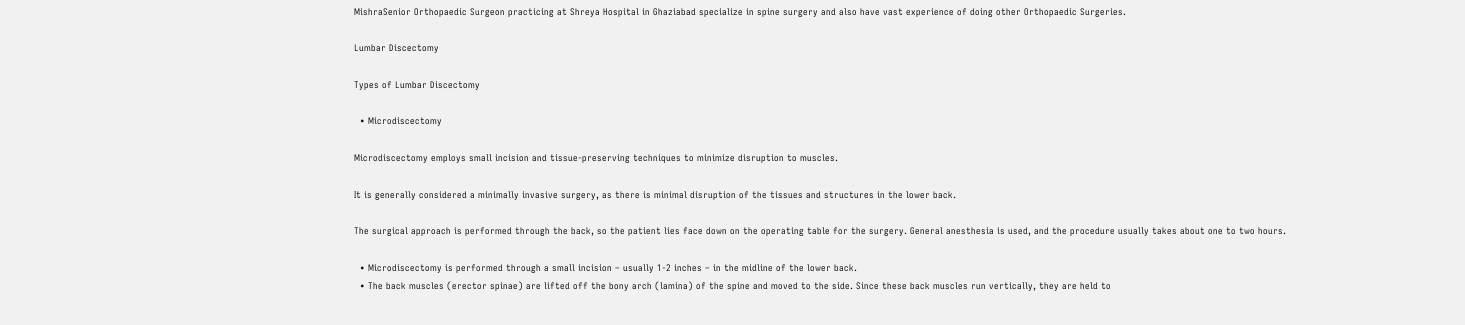MishraSenior Orthopaedic Surgeon practicing at Shreya Hospital in Ghaziabad specialize in spine surgery and also have vast experience of doing other Orthopaedic Surgeries.

Lumbar Discectomy

Types of Lumbar Discectomy

  • Microdiscectomy

Microdiscectomy employs small incision and tissue-preserving techniques to minimize disruption to muscles.

It is generally considered a minimally invasive surgery, as there is minimal disruption of the tissues and structures in the lower back.

The surgical approach is performed through the back, so the patient lies face down on the operating table for the surgery. General anesthesia is used, and the procedure usually takes about one to two hours.

  • Microdiscectomy is performed through a small incision – usually 1-2 inches – in the midline of the lower back.
  • The back muscles (erector spinae) are lifted off the bony arch (lamina) of the spine and moved to the side. Since these back muscles run vertically, they are held to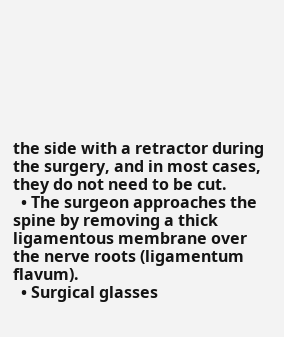the side with a retractor during the surgery, and in most cases, they do not need to be cut.
  • The surgeon approaches the spine by removing a thick ligamentous membrane over the nerve roots (ligamentum flavum).
  • Surgical glasses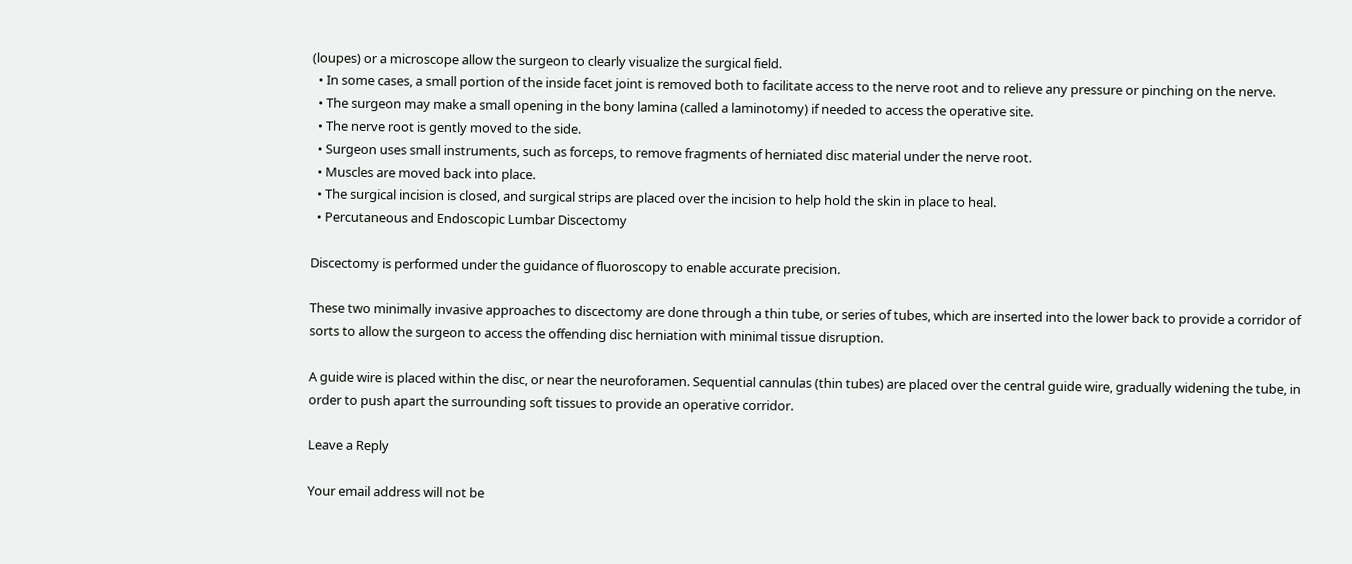(loupes) or a microscope allow the surgeon to clearly visualize the surgical field.
  • In some cases, a small portion of the inside facet joint is removed both to facilitate access to the nerve root and to relieve any pressure or pinching on the nerve.
  • The surgeon may make a small opening in the bony lamina (called a laminotomy) if needed to access the operative site.
  • The nerve root is gently moved to the side.
  • Surgeon uses small instruments, such as forceps, to remove fragments of herniated disc material under the nerve root.
  • Muscles are moved back into place.
  • The surgical incision is closed, and surgical strips are placed over the incision to help hold the skin in place to heal.
  • Percutaneous and Endoscopic Lumbar Discectomy

Discectomy is performed under the guidance of fluoroscopy to enable accurate precision.

These two minimally invasive approaches to discectomy are done through a thin tube, or series of tubes, which are inserted into the lower back to provide a corridor of sorts to allow the surgeon to access the offending disc herniation with minimal tissue disruption.

A guide wire is placed within the disc, or near the neuroforamen. Sequential cannulas (thin tubes) are placed over the central guide wire, gradually widening the tube, in order to push apart the surrounding soft tissues to provide an operative corridor.

Leave a Reply

Your email address will not be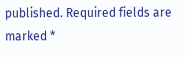published. Required fields are marked *